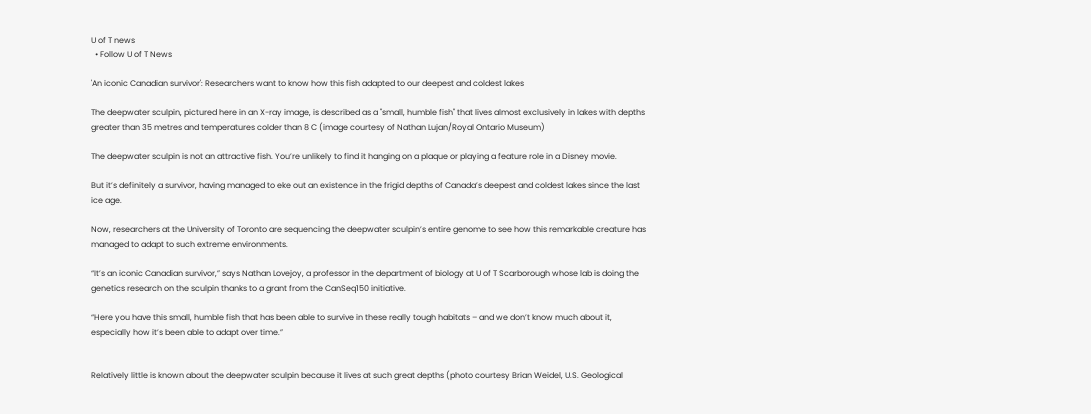U of T news
  • Follow U of T News

'An iconic Canadian survivor': Researchers want to know how this fish adapted to our deepest and coldest lakes

The deepwater sculpin, pictured here in an X-ray image, is described as a "small, humble fish" that lives almost exclusively in lakes with depths greater than 35 metres and temperatures colder than 8 C (image courtesy of Nathan Lujan/Royal Ontario Museum)

The deepwater sculpin is not an attractive fish. You’re unlikely to find it hanging on a plaque or playing a feature role in a Disney movie.

But it’s definitely a survivor, having managed to eke out an existence in the frigid depths of Canada’s deepest and coldest lakes since the last ice age.

Now, researchers at the University of Toronto are sequencing the deepwater sculpin’s entire genome to see how this remarkable creature has managed to adapt to such extreme environments.

“It’s an iconic Canadian survivor,” says Nathan Lovejoy, a professor in the department of biology at U of T Scarborough whose lab is doing the genetics research on the sculpin thanks to a grant from the CanSeq150 initiative.

“Here you have this small, humble fish that has been able to survive in these really tough habitats – and we don’t know much about it, especially how it’s been able to adapt over time.”


Relatively little is known about the deepwater sculpin because it lives at such great depths (photo courtesy Brian Weidel, U.S. Geological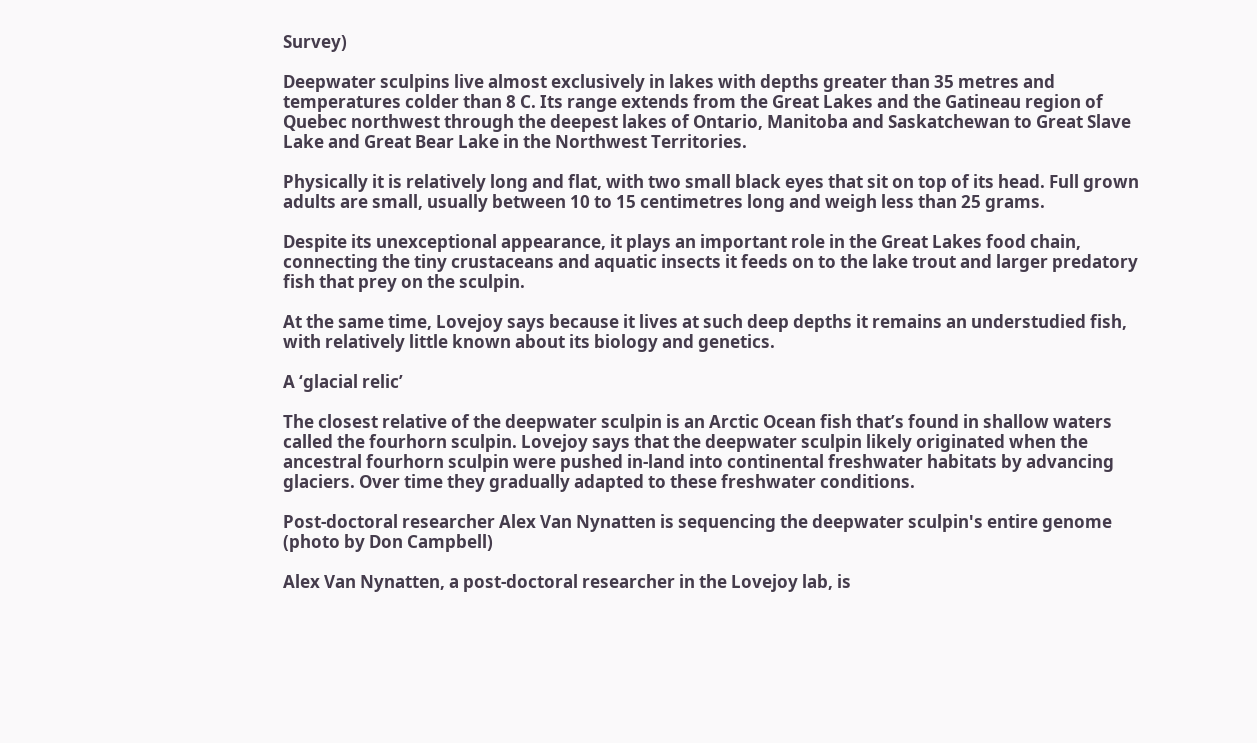Survey)

Deepwater sculpins live almost exclusively in lakes with depths greater than 35 metres and temperatures colder than 8 C. Its range extends from the Great Lakes and the Gatineau region of Quebec northwest through the deepest lakes of Ontario, Manitoba and Saskatchewan to Great Slave Lake and Great Bear Lake in the Northwest Territories.

Physically it is relatively long and flat, with two small black eyes that sit on top of its head. Full grown adults are small, usually between 10 to 15 centimetres long and weigh less than 25 grams.

Despite its unexceptional appearance, it plays an important role in the Great Lakes food chain, connecting the tiny crustaceans and aquatic insects it feeds on to the lake trout and larger predatory fish that prey on the sculpin.

At the same time, Lovejoy says because it lives at such deep depths it remains an understudied fish, with relatively little known about its biology and genetics.

A ‘glacial relic’

The closest relative of the deepwater sculpin is an Arctic Ocean fish that’s found in shallow waters called the fourhorn sculpin. Lovejoy says that the deepwater sculpin likely originated when the ancestral fourhorn sculpin were pushed in-land into continental freshwater habitats by advancing glaciers. Over time they gradually adapted to these freshwater conditions.

Post-doctoral researcher Alex Van Nynatten is sequencing the deepwater sculpin's entire genome (photo by Don Campbell)

Alex Van Nynatten, a post-doctoral researcher in the Lovejoy lab, is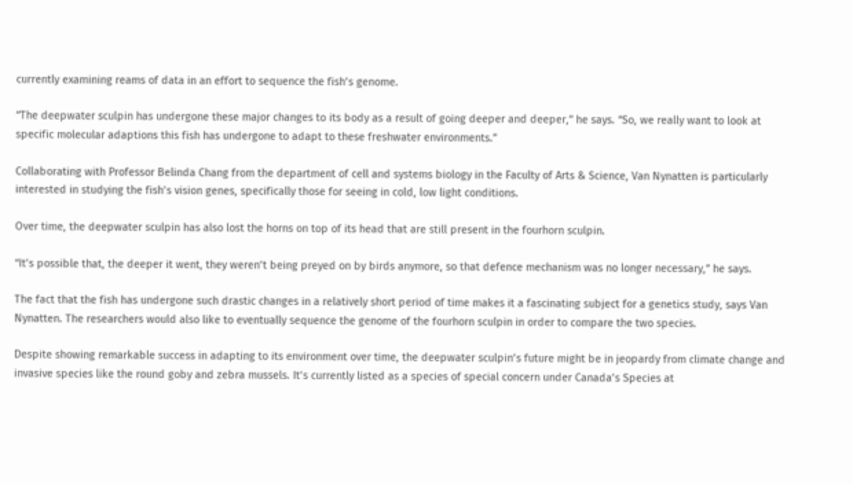currently examining reams of data in an effort to sequence the fish’s genome.

“The deepwater sculpin has undergone these major changes to its body as a result of going deeper and deeper,” he says. “So, we really want to look at specific molecular adaptions this fish has undergone to adapt to these freshwater environments.”

Collaborating with Professor Belinda Chang from the department of cell and systems biology in the Faculty of Arts & Science, Van Nynatten is particularly interested in studying the fish’s vision genes, specifically those for seeing in cold, low light conditions.

Over time, the deepwater sculpin has also lost the horns on top of its head that are still present in the fourhorn sculpin.

“It’s possible that, the deeper it went, they weren’t being preyed on by birds anymore, so that defence mechanism was no longer necessary,” he says.

The fact that the fish has undergone such drastic changes in a relatively short period of time makes it a fascinating subject for a genetics study, says Van Nynatten. The researchers would also like to eventually sequence the genome of the fourhorn sculpin in order to compare the two species.

Despite showing remarkable success in adapting to its environment over time, the deepwater sculpin’s future might be in jeopardy from climate change and invasive species like the round goby and zebra mussels. It’s currently listed as a species of special concern under Canada’s Species at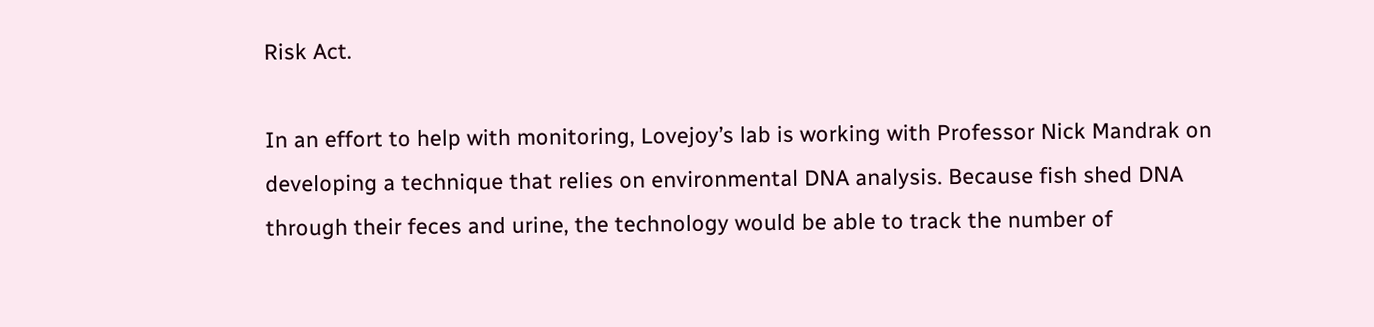Risk Act.

In an effort to help with monitoring, Lovejoy’s lab is working with Professor Nick Mandrak on developing a technique that relies on environmental DNA analysis. Because fish shed DNA through their feces and urine, the technology would be able to track the number of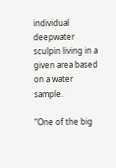individual deepwater sculpin living in a given area based on a water sample.

“One of the big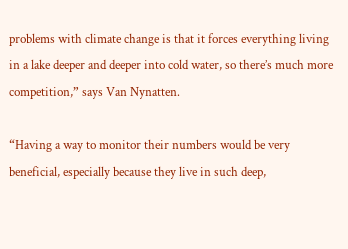problems with climate change is that it forces everything living in a lake deeper and deeper into cold water, so there’s much more competition,” says Van Nynatten.

“Having a way to monitor their numbers would be very beneficial, especially because they live in such deep,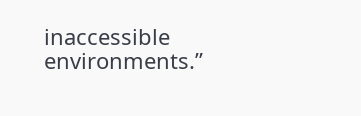inaccessible environments.”